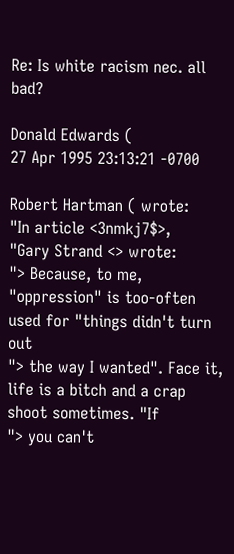Re: Is white racism nec. all bad?

Donald Edwards (
27 Apr 1995 23:13:21 -0700

Robert Hartman ( wrote:
"In article <3nmkj7$>,
"Gary Strand <> wrote:
"> Because, to me, "oppression" is too-often used for "things didn't turn out
"> the way I wanted". Face it, life is a bitch and a crap shoot sometimes. "If
"> you can't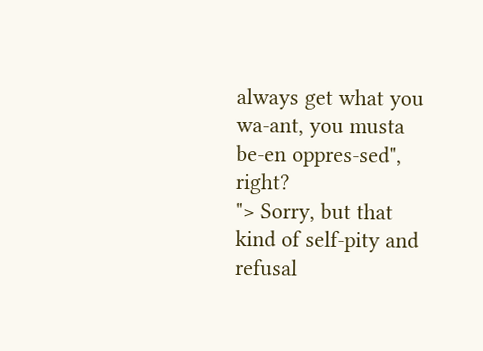always get what you wa-ant, you musta be-en oppres-sed", right?
"> Sorry, but that kind of self-pity and refusal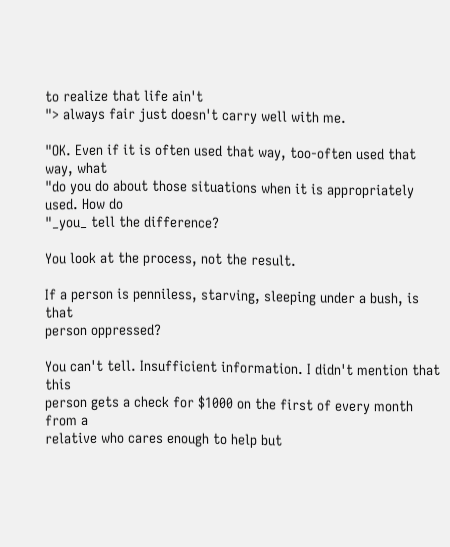to realize that life ain't
"> always fair just doesn't carry well with me.

"OK. Even if it is often used that way, too-often used that way, what
"do you do about those situations when it is appropriately used. How do
"_you_ tell the difference?

You look at the process, not the result.

If a person is penniless, starving, sleeping under a bush, is that
person oppressed?

You can't tell. Insufficient information. I didn't mention that this
person gets a check for $1000 on the first of every month from a
relative who cares enough to help but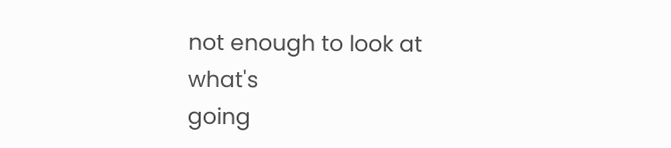not enough to look at what's
going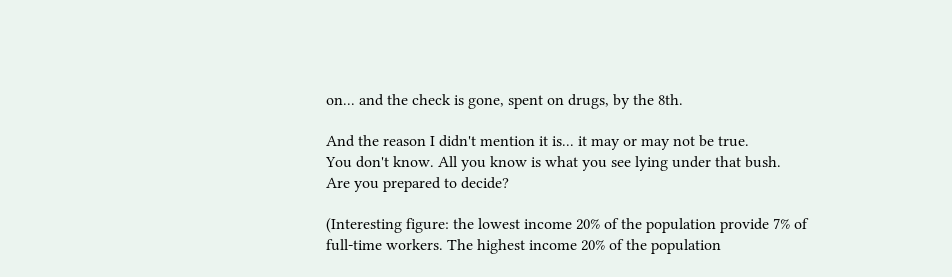on... and the check is gone, spent on drugs, by the 8th.

And the reason I didn't mention it is... it may or may not be true.
You don't know. All you know is what you see lying under that bush.
Are you prepared to decide?

(Interesting figure: the lowest income 20% of the population provide 7% of
full-time workers. The highest income 20% of the population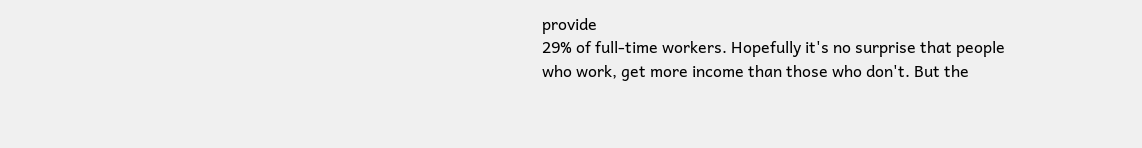provide
29% of full-time workers. Hopefully it's no surprise that people
who work, get more income than those who don't. But the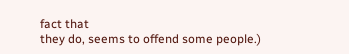fact that
they do, seems to offend some people.)